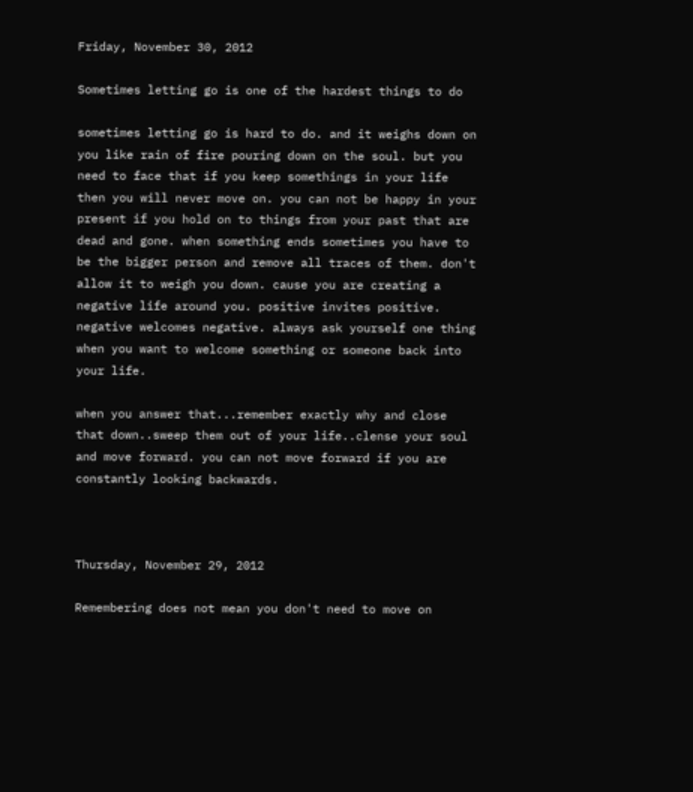Friday, November 30, 2012

Sometimes letting go is one of the hardest things to do

sometimes letting go is hard to do. and it weighs down on you like rain of fire pouring down on the soul. but you need to face that if you keep somethings in your life then you will never move on. you can not be happy in your present if you hold on to things from your past that are dead and gone. when something ends sometimes you have to be the bigger person and remove all traces of them. don't allow it to weigh you down. cause you are creating a negative life around you. positive invites positive. negative welcomes negative. always ask yourself one thing when you want to welcome something or someone back into your life.

when you answer that...remember exactly why and close that down..sweep them out of your life..clense your soul and move forward. you can not move forward if you are constantly looking backwards.



Thursday, November 29, 2012

Remembering does not mean you don't need to move on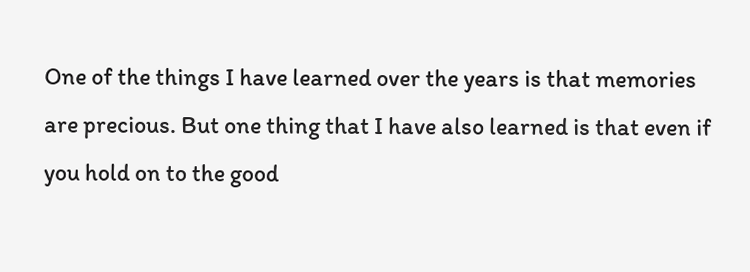One of the things I have learned over the years is that memories are precious. But one thing that I have also learned is that even if you hold on to the good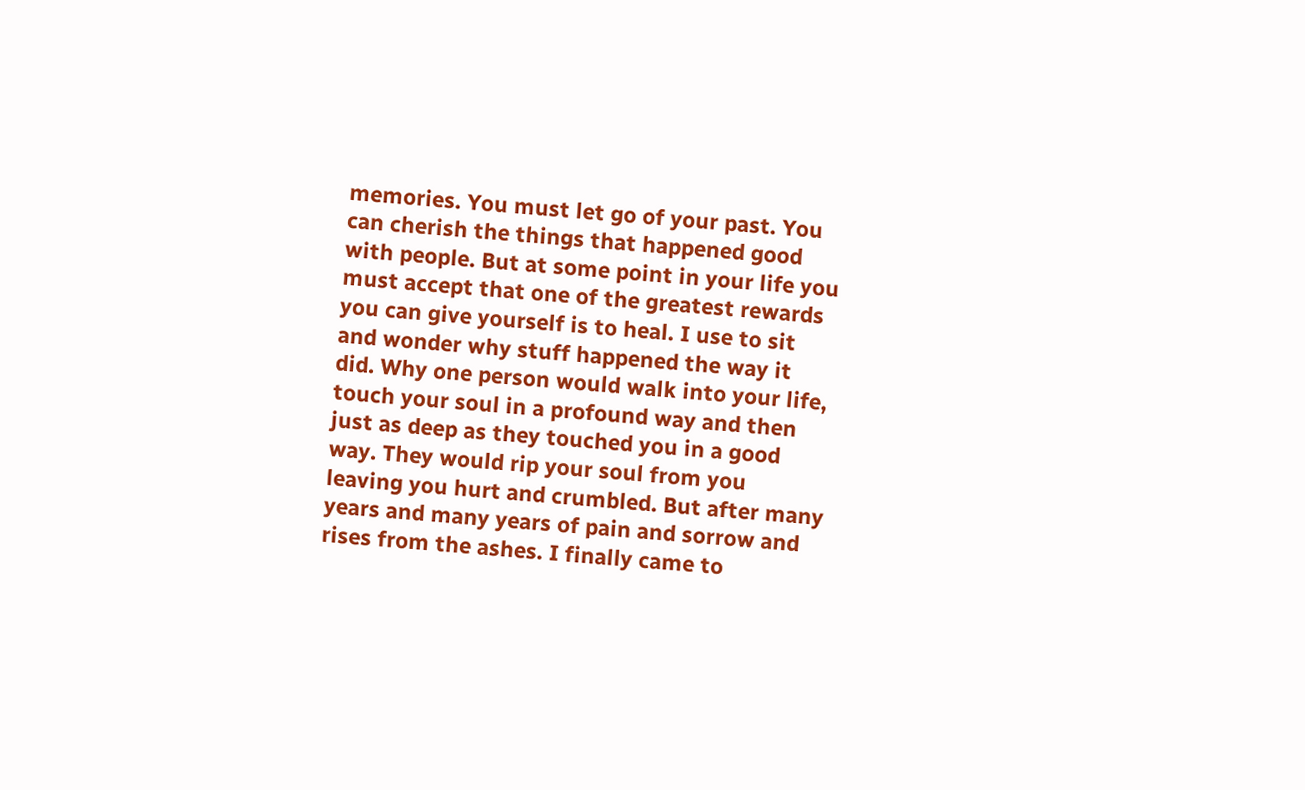memories. You must let go of your past. You can cherish the things that happened good with people. But at some point in your life you must accept that one of the greatest rewards you can give yourself is to heal. I use to sit and wonder why stuff happened the way it did. Why one person would walk into your life, touch your soul in a profound way and then just as deep as they touched you in a good way. They would rip your soul from you leaving you hurt and crumbled. But after many years and many years of pain and sorrow and rises from the ashes. I finally came to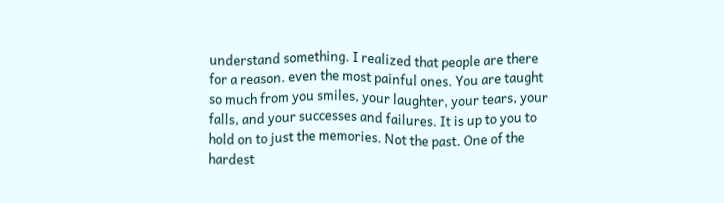understand something. I realized that people are there for a reason. even the most painful ones. You are taught so much from you smiles, your laughter, your tears, your falls, and your successes and failures. It is up to you to hold on to just the memories. Not the past. One of the hardest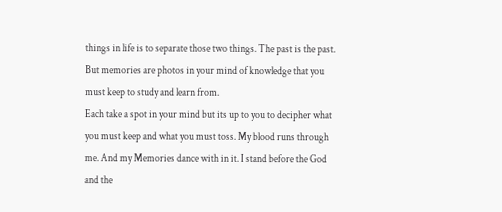things in life is to separate those two things. The past is the past. But memories are photos in your mind of knowledge that you must keep to study and learn from.
Each take a spot in your mind but its up to you to decipher what you must keep and what you must toss. My blood runs through me. And my Memories dance with in it. I stand before the God and the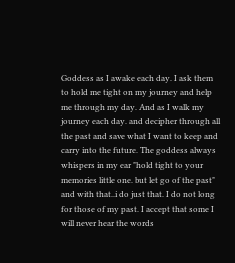Goddess as I awake each day. I ask them to hold me tight on my journey and help me through my day. And as I walk my journey each day. and decipher through all the past and save what I want to keep and carry into the future. The goddess always whispers in my ear "hold tight to your memories little one. but let go of the past" and with that..i do just that. I do not long for those of my past. I accept that some I will never hear the words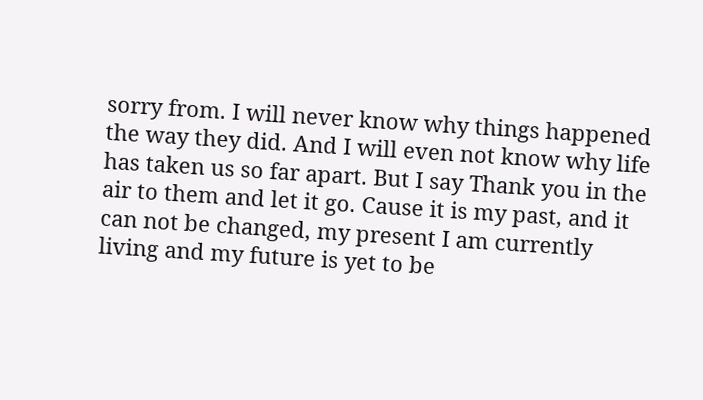sorry from. I will never know why things happened the way they did. And I will even not know why life has taken us so far apart. But I say Thank you in the air to them and let it go. Cause it is my past, and it can not be changed, my present I am currently living and my future is yet to be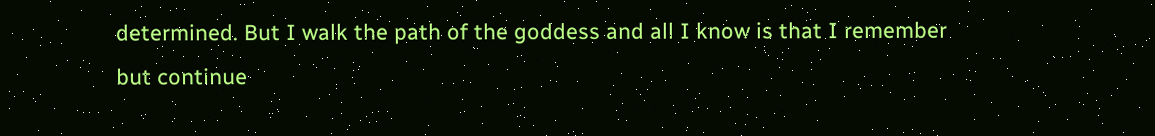determined. But I walk the path of the goddess and all I know is that I remember but continue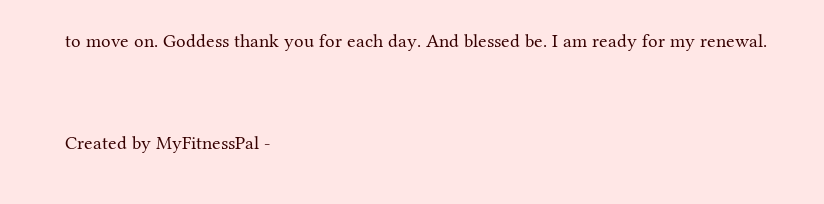to move on. Goddess thank you for each day. And blessed be. I am ready for my renewal.


Created by MyFitnessPal -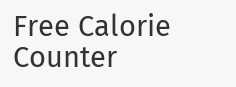Free Calorie Counter